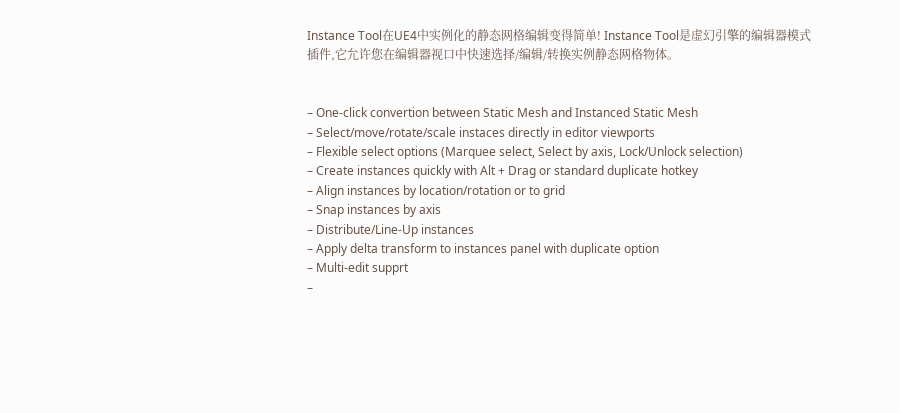Instance Tool在UE4中实例化的静态网格编辑变得简单! Instance Tool是虚幻引擎的编辑器模式插件,它允许您在编辑器视口中快速选择/编辑/转换实例静态网格物体。


– One-click convertion between Static Mesh and Instanced Static Mesh
– Select/move/rotate/scale instaces directly in editor viewports
– Flexible select options (Marquee select, Select by axis, Lock/Unlock selection)
– Create instances quickly with Alt + Drag or standard duplicate hotkey
– Align instances by location/rotation or to grid
– Snap instances by axis
– Distribute/Line-Up instances
– Apply delta transform to instances panel with duplicate option
– Multi-edit supprt
–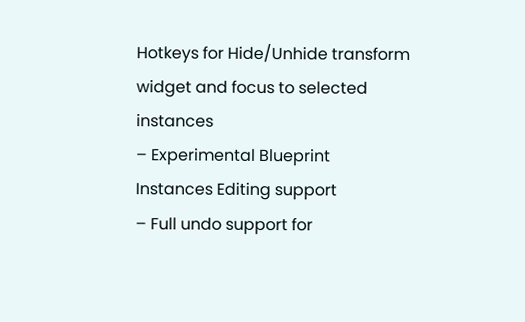Hotkeys for Hide/Unhide transform widget and focus to selected instances
– Experimental Blueprint Instances Editing support
– Full undo support for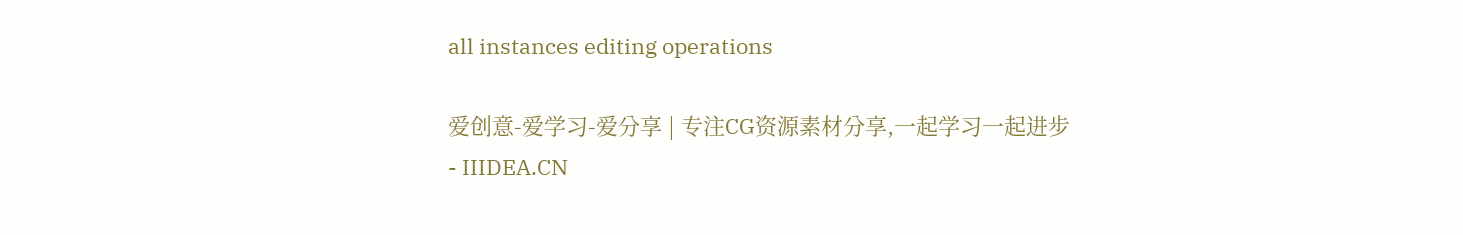all instances editing operations

爱创意-爱学习-爱分享 | 专注CG资源素材分享,一起学习一起进步 - IIIDEA.CN